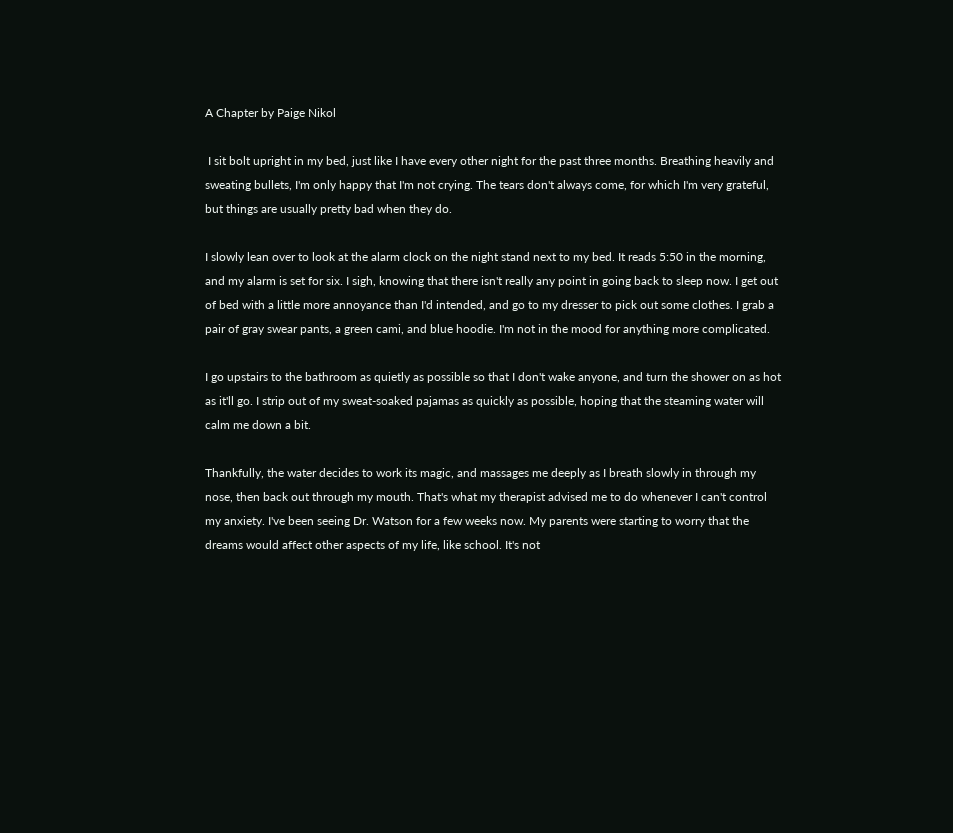A Chapter by Paige Nikol

 I sit bolt upright in my bed, just like I have every other night for the past three months. Breathing heavily and sweating bullets, I'm only happy that I'm not crying. The tears don't always come, for which I'm very grateful, but things are usually pretty bad when they do.

I slowly lean over to look at the alarm clock on the night stand next to my bed. It reads 5:50 in the morning, and my alarm is set for six. I sigh, knowing that there isn't really any point in going back to sleep now. I get out of bed with a little more annoyance than I'd intended, and go to my dresser to pick out some clothes. I grab a pair of gray swear pants, a green cami, and blue hoodie. I'm not in the mood for anything more complicated.

I go upstairs to the bathroom as quietly as possible so that I don't wake anyone, and turn the shower on as hot as it'll go. I strip out of my sweat-soaked pajamas as quickly as possible, hoping that the steaming water will calm me down a bit.

Thankfully, the water decides to work its magic, and massages me deeply as I breath slowly in through my nose, then back out through my mouth. That's what my therapist advised me to do whenever I can't control my anxiety. I've been seeing Dr. Watson for a few weeks now. My parents were starting to worry that the dreams would affect other aspects of my life, like school. It's not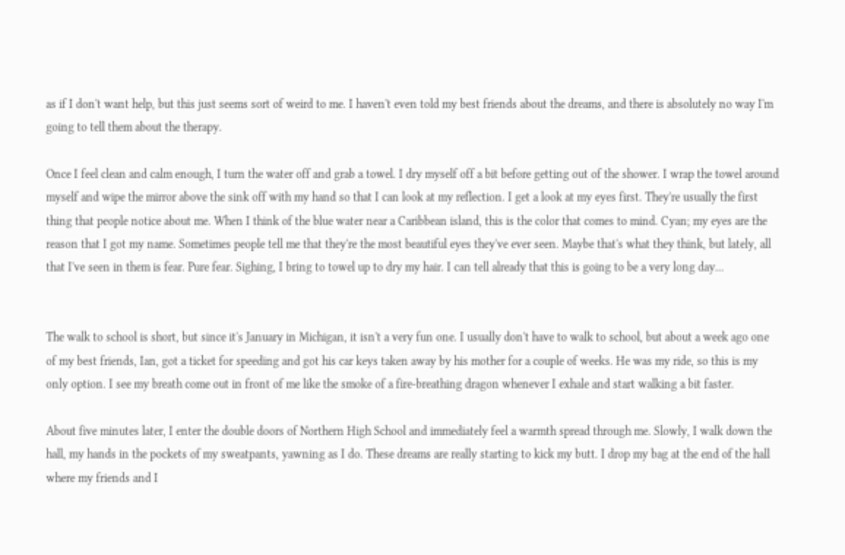as if I don't want help, but this just seems sort of weird to me. I haven't even told my best friends about the dreams, and there is absolutely no way I'm going to tell them about the therapy.

Once I feel clean and calm enough, I turn the water off and grab a towel. I dry myself off a bit before getting out of the shower. I wrap the towel around myself and wipe the mirror above the sink off with my hand so that I can look at my reflection. I get a look at my eyes first. They're usually the first thing that people notice about me. When I think of the blue water near a Caribbean island, this is the color that comes to mind. Cyan; my eyes are the reason that I got my name. Sometimes people tell me that they're the most beautiful eyes they've ever seen. Maybe that's what they think, but lately, all that I've seen in them is fear. Pure fear. Sighing, I bring to towel up to dry my hair. I can tell already that this is going to be a very long day...


The walk to school is short, but since it's January in Michigan, it isn't a very fun one. I usually don't have to walk to school, but about a week ago one of my best friends, Ian, got a ticket for speeding and got his car keys taken away by his mother for a couple of weeks. He was my ride, so this is my only option. I see my breath come out in front of me like the smoke of a fire-breathing dragon whenever I exhale and start walking a bit faster.

About five minutes later, I enter the double doors of Northern High School and immediately feel a warmth spread through me. Slowly, I walk down the hall, my hands in the pockets of my sweatpants, yawning as I do. These dreams are really starting to kick my butt. I drop my bag at the end of the hall where my friends and I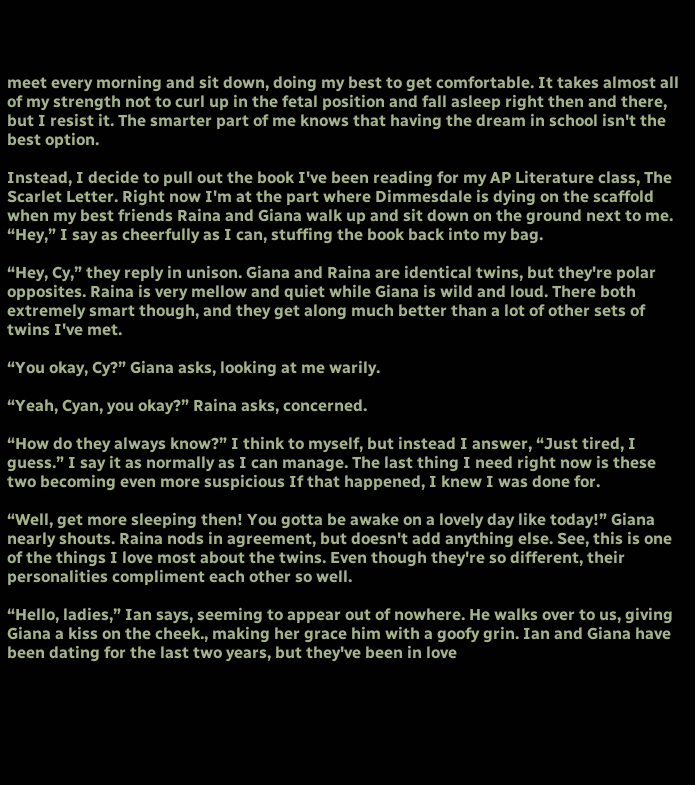meet every morning and sit down, doing my best to get comfortable. It takes almost all of my strength not to curl up in the fetal position and fall asleep right then and there, but I resist it. The smarter part of me knows that having the dream in school isn't the best option.

Instead, I decide to pull out the book I've been reading for my AP Literature class, The Scarlet Letter. Right now I'm at the part where Dimmesdale is dying on the scaffold when my best friends Raina and Giana walk up and sit down on the ground next to me. “Hey,” I say as cheerfully as I can, stuffing the book back into my bag.

“Hey, Cy,” they reply in unison. Giana and Raina are identical twins, but they're polar opposites. Raina is very mellow and quiet while Giana is wild and loud. There both extremely smart though, and they get along much better than a lot of other sets of twins I've met.

“You okay, Cy?” Giana asks, looking at me warily.

“Yeah, Cyan, you okay?” Raina asks, concerned.

“How do they always know?” I think to myself, but instead I answer, “Just tired, I guess.” I say it as normally as I can manage. The last thing I need right now is these two becoming even more suspicious If that happened, I knew I was done for.

“Well, get more sleeping then! You gotta be awake on a lovely day like today!” Giana nearly shouts. Raina nods in agreement, but doesn't add anything else. See, this is one of the things I love most about the twins. Even though they're so different, their personalities compliment each other so well.

“Hello, ladies,” Ian says, seeming to appear out of nowhere. He walks over to us, giving Giana a kiss on the cheek., making her grace him with a goofy grin. Ian and Giana have been dating for the last two years, but they've been in love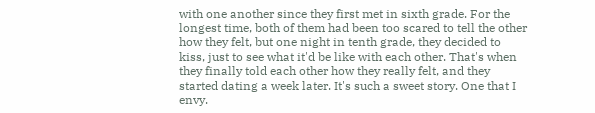with one another since they first met in sixth grade. For the longest time, both of them had been too scared to tell the other how they felt, but one night in tenth grade, they decided to kiss, just to see what it'd be like with each other. That's when they finally told each other how they really felt, and they started dating a week later. It's such a sweet story. One that I envy.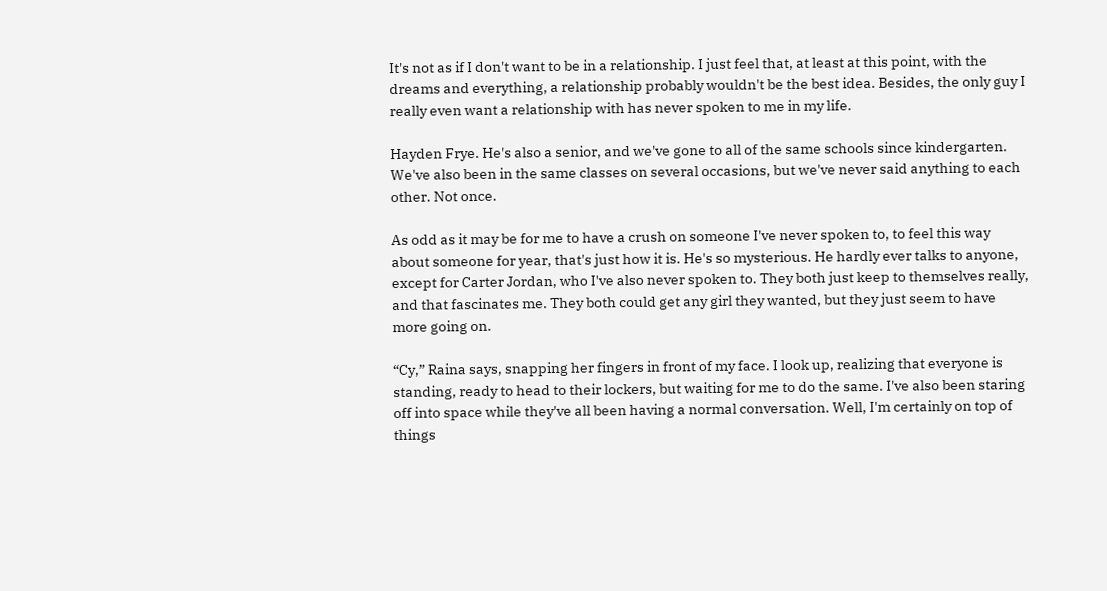It's not as if I don't want to be in a relationship. I just feel that, at least at this point, with the dreams and everything, a relationship probably wouldn't be the best idea. Besides, the only guy I really even want a relationship with has never spoken to me in my life.

Hayden Frye. He's also a senior, and we've gone to all of the same schools since kindergarten. We've also been in the same classes on several occasions, but we've never said anything to each other. Not once.

As odd as it may be for me to have a crush on someone I've never spoken to, to feel this way about someone for year, that's just how it is. He's so mysterious. He hardly ever talks to anyone, except for Carter Jordan, who I've also never spoken to. They both just keep to themselves really, and that fascinates me. They both could get any girl they wanted, but they just seem to have more going on.

“Cy,” Raina says, snapping her fingers in front of my face. I look up, realizing that everyone is standing, ready to head to their lockers, but waiting for me to do the same. I've also been staring off into space while they've all been having a normal conversation. Well, I'm certainly on top of things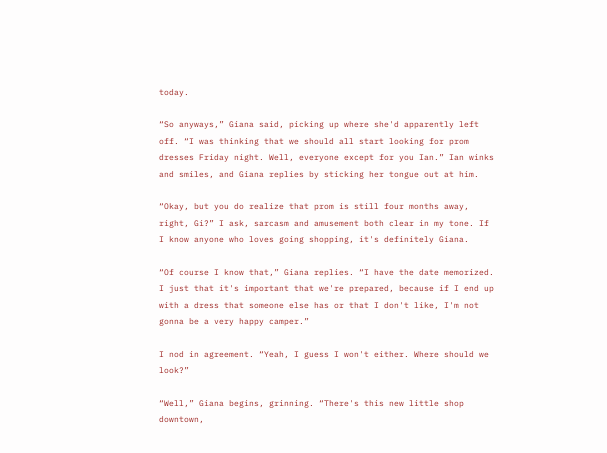today.

“So anyways,” Giana said, picking up where she'd apparently left off. “I was thinking that we should all start looking for prom dresses Friday night. Well, everyone except for you Ian.” Ian winks and smiles, and Giana replies by sticking her tongue out at him.

“Okay, but you do realize that prom is still four months away, right, Gi?” I ask, sarcasm and amusement both clear in my tone. If I know anyone who loves going shopping, it's definitely Giana.

“Of course I know that,” Giana replies. “I have the date memorized. I just that it's important that we're prepared, because if I end up with a dress that someone else has or that I don't like, I'm not gonna be a very happy camper.”

I nod in agreement. “Yeah, I guess I won't either. Where should we look?”

“Well,” Giana begins, grinning. “There's this new little shop downtown,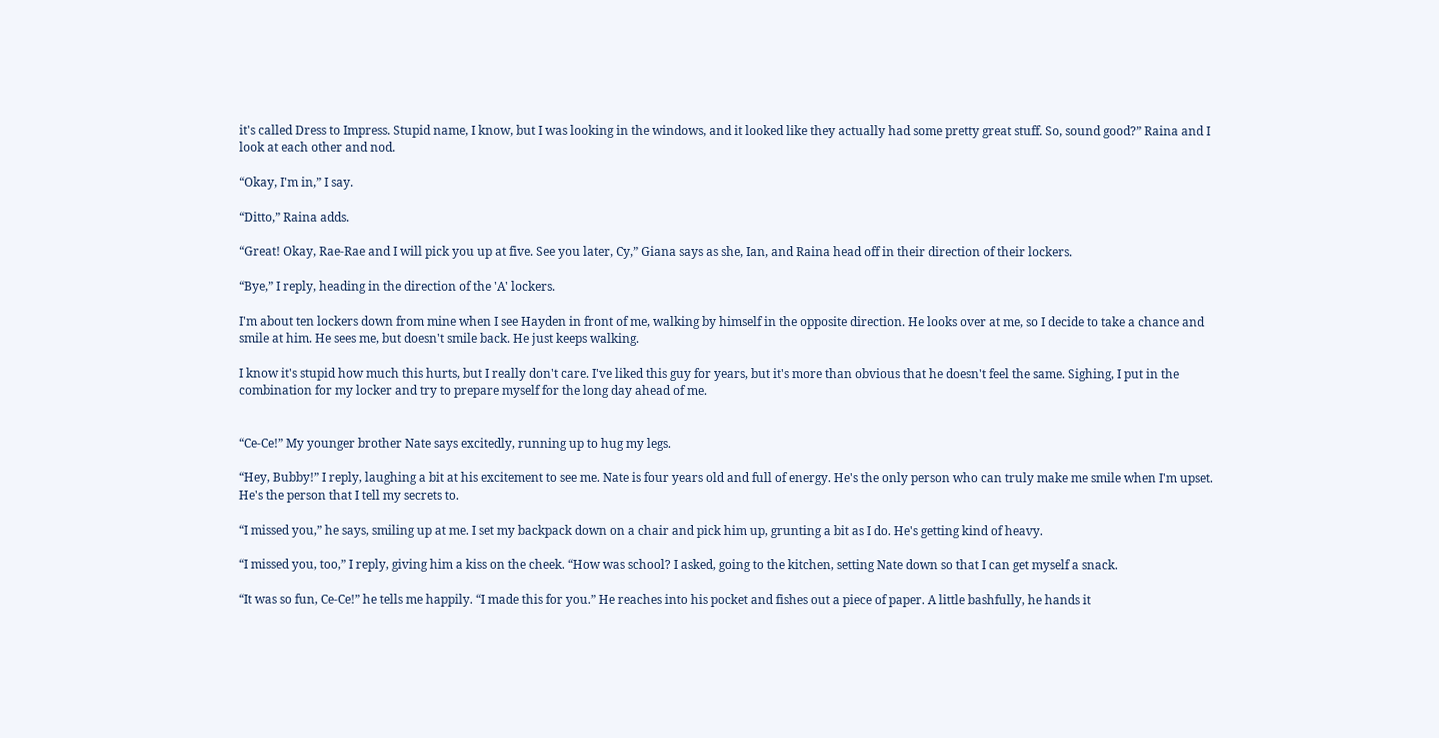it's called Dress to Impress. Stupid name, I know, but I was looking in the windows, and it looked like they actually had some pretty great stuff. So, sound good?” Raina and I look at each other and nod.

“Okay, I'm in,” I say.

“Ditto,” Raina adds.

“Great! Okay, Rae-Rae and I will pick you up at five. See you later, Cy,” Giana says as she, Ian, and Raina head off in their direction of their lockers.

“Bye,” I reply, heading in the direction of the 'A' lockers.

I'm about ten lockers down from mine when I see Hayden in front of me, walking by himself in the opposite direction. He looks over at me, so I decide to take a chance and smile at him. He sees me, but doesn't smile back. He just keeps walking.

I know it's stupid how much this hurts, but I really don't care. I've liked this guy for years, but it's more than obvious that he doesn't feel the same. Sighing, I put in the combination for my locker and try to prepare myself for the long day ahead of me.


“Ce-Ce!” My younger brother Nate says excitedly, running up to hug my legs.

“Hey, Bubby!” I reply, laughing a bit at his excitement to see me. Nate is four years old and full of energy. He's the only person who can truly make me smile when I'm upset. He's the person that I tell my secrets to.

“I missed you,” he says, smiling up at me. I set my backpack down on a chair and pick him up, grunting a bit as I do. He's getting kind of heavy.

“I missed you, too,” I reply, giving him a kiss on the cheek. “How was school? I asked, going to the kitchen, setting Nate down so that I can get myself a snack.

“It was so fun, Ce-Ce!” he tells me happily. “I made this for you.” He reaches into his pocket and fishes out a piece of paper. A little bashfully, he hands it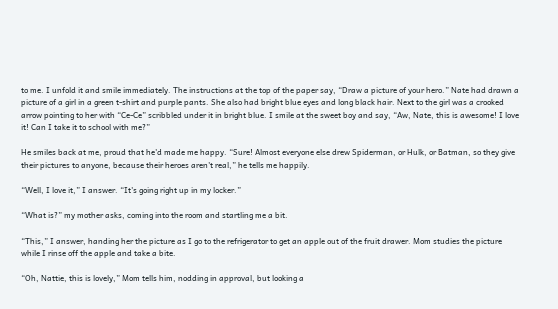to me. I unfold it and smile immediately. The instructions at the top of the paper say, “Draw a picture of your hero.” Nate had drawn a picture of a girl in a green t-shirt and purple pants. She also had bright blue eyes and long black hair. Next to the girl was a crooked arrow pointing to her with “Ce-Ce” scribbled under it in bright blue. I smile at the sweet boy and say, “Aw, Nate, this is awesome! I love it! Can I take it to school with me?”

He smiles back at me, proud that he'd made me happy. “Sure! Almost everyone else drew Spiderman, or Hulk, or Batman, so they give their pictures to anyone, because their heroes aren't real,” he tells me happily.

“Well, I love it,” I answer. “It's going right up in my locker.”

“What is?” my mother asks, coming into the room and startling me a bit.

“This,” I answer, handing her the picture as I go to the refrigerator to get an apple out of the fruit drawer. Mom studies the picture while I rinse off the apple and take a bite.

“Oh, Nattie, this is lovely,” Mom tells him, nodding in approval, but looking a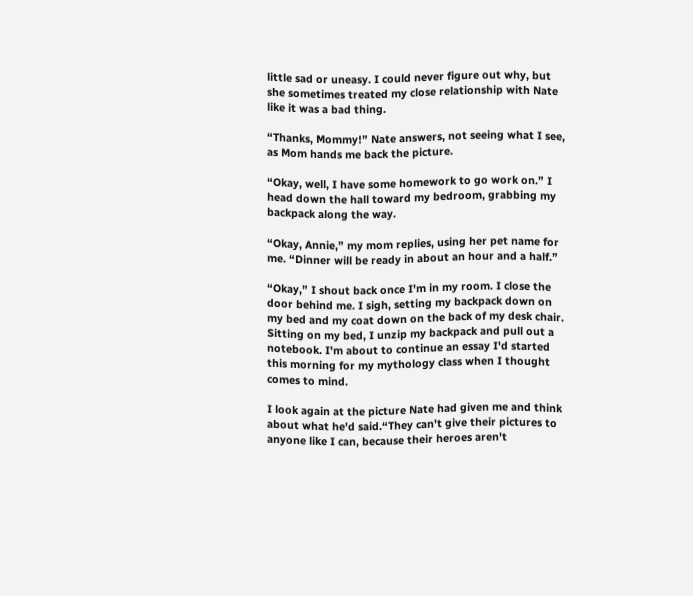little sad or uneasy. I could never figure out why, but she sometimes treated my close relationship with Nate like it was a bad thing.

“Thanks, Mommy!” Nate answers, not seeing what I see, as Mom hands me back the picture.

“Okay, well, I have some homework to go work on.” I head down the hall toward my bedroom, grabbing my backpack along the way.

“Okay, Annie,” my mom replies, using her pet name for me. “Dinner will be ready in about an hour and a half.”

“Okay,” I shout back once I'm in my room. I close the door behind me. I sigh, setting my backpack down on my bed and my coat down on the back of my desk chair. Sitting on my bed, I unzip my backpack and pull out a notebook. I'm about to continue an essay I'd started this morning for my mythology class when I thought comes to mind.

I look again at the picture Nate had given me and think about what he'd said.“They can't give their pictures to anyone like I can, because their heroes aren't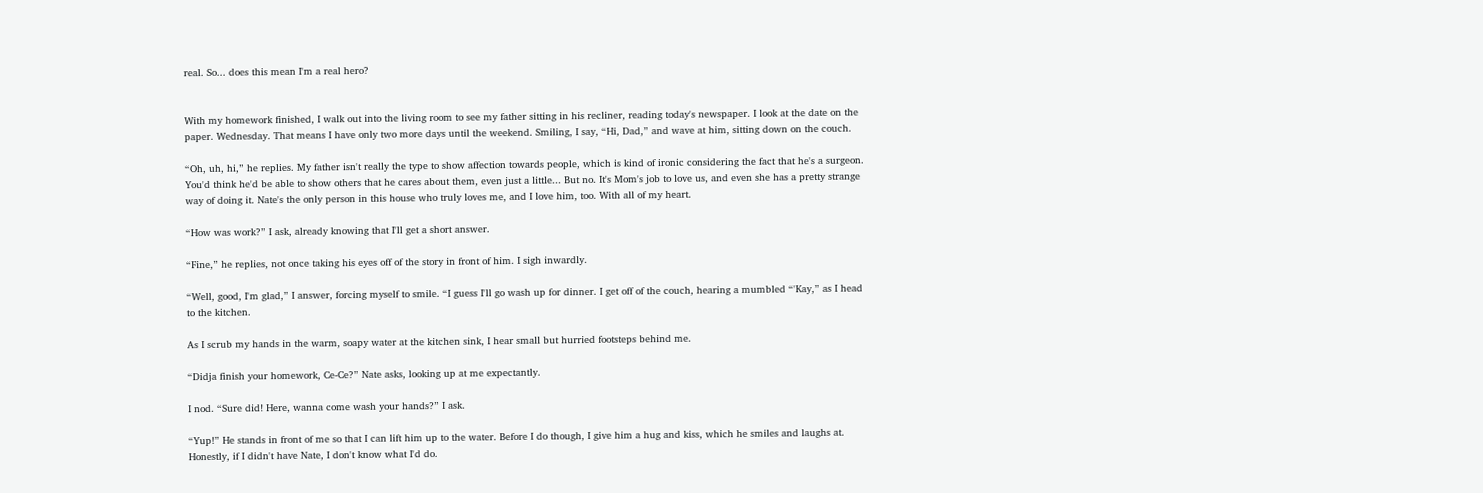real. So... does this mean I'm a real hero?


With my homework finished, I walk out into the living room to see my father sitting in his recliner, reading today's newspaper. I look at the date on the paper. Wednesday. That means I have only two more days until the weekend. Smiling, I say, “Hi, Dad,” and wave at him, sitting down on the couch.

“Oh, uh, hi,” he replies. My father isn't really the type to show affection towards people, which is kind of ironic considering the fact that he's a surgeon. You'd think he'd be able to show others that he cares about them, even just a little... But no. It's Mom's job to love us, and even she has a pretty strange way of doing it. Nate's the only person in this house who truly loves me, and I love him, too. With all of my heart.

“How was work?” I ask, already knowing that I'll get a short answer.

“Fine,” he replies, not once taking his eyes off of the story in front of him. I sigh inwardly.

“Well, good, I'm glad,” I answer, forcing myself to smile. “I guess I'll go wash up for dinner. I get off of the couch, hearing a mumbled “'Kay,” as I head to the kitchen.

As I scrub my hands in the warm, soapy water at the kitchen sink, I hear small but hurried footsteps behind me.

“Didja finish your homework, Ce-Ce?” Nate asks, looking up at me expectantly.

I nod. “Sure did! Here, wanna come wash your hands?” I ask.

“Yup!” He stands in front of me so that I can lift him up to the water. Before I do though, I give him a hug and kiss, which he smiles and laughs at. Honestly, if I didn't have Nate, I don't know what I'd do.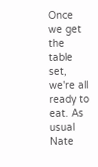Once we get the table set, we're all ready to eat. As usual Nate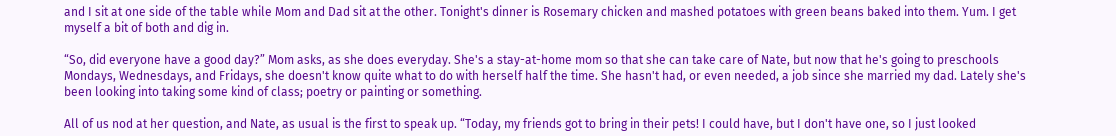and I sit at one side of the table while Mom and Dad sit at the other. Tonight's dinner is Rosemary chicken and mashed potatoes with green beans baked into them. Yum. I get myself a bit of both and dig in.

“So, did everyone have a good day?” Mom asks, as she does everyday. She's a stay-at-home mom so that she can take care of Nate, but now that he's going to preschools Mondays, Wednesdays, and Fridays, she doesn't know quite what to do with herself half the time. She hasn't had, or even needed, a job since she married my dad. Lately she's been looking into taking some kind of class; poetry or painting or something.

All of us nod at her question, and Nate, as usual is the first to speak up. “Today, my friends got to bring in their pets! I could have, but I don't have one, so I just looked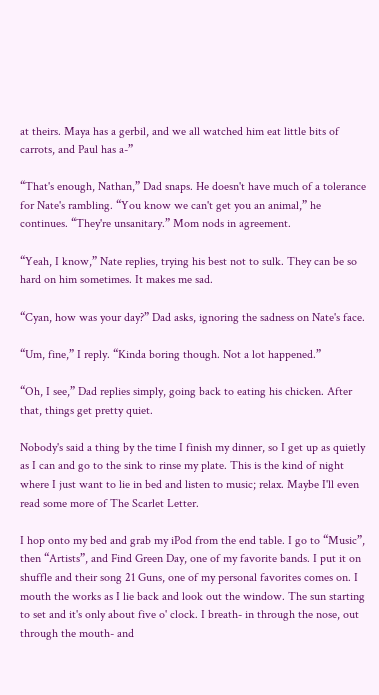at theirs. Maya has a gerbil, and we all watched him eat little bits of carrots, and Paul has a-”

“That's enough, Nathan,” Dad snaps. He doesn't have much of a tolerance for Nate's rambling. “You know we can't get you an animal,” he continues. “They're unsanitary.” Mom nods in agreement.

“Yeah, I know,” Nate replies, trying his best not to sulk. They can be so hard on him sometimes. It makes me sad.

“Cyan, how was your day?” Dad asks, ignoring the sadness on Nate's face.

“Um, fine,” I reply. “Kinda boring though. Not a lot happened.”

“Oh, I see,” Dad replies simply, going back to eating his chicken. After that, things get pretty quiet.

Nobody's said a thing by the time I finish my dinner, so I get up as quietly as I can and go to the sink to rinse my plate. This is the kind of night where I just want to lie in bed and listen to music; relax. Maybe I'll even read some more of The Scarlet Letter.

I hop onto my bed and grab my iPod from the end table. I go to “Music”, then “Artists”, and Find Green Day, one of my favorite bands. I put it on shuffle and their song 21 Guns, one of my personal favorites comes on. I mouth the works as I lie back and look out the window. The sun starting to set and it's only about five o' clock. I breath- in through the nose, out through the mouth- and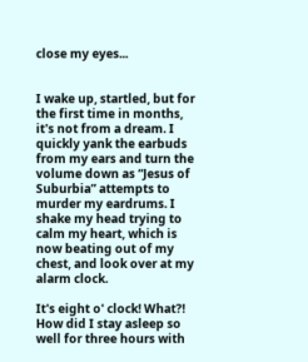close my eyes...


I wake up, startled, but for the first time in months, it's not from a dream. I quickly yank the earbuds from my ears and turn the volume down as “Jesus of Suburbia” attempts to murder my eardrums. I shake my head trying to calm my heart, which is now beating out of my chest, and look over at my alarm clock.

It's eight o' clock! What?! How did I stay asleep so well for three hours with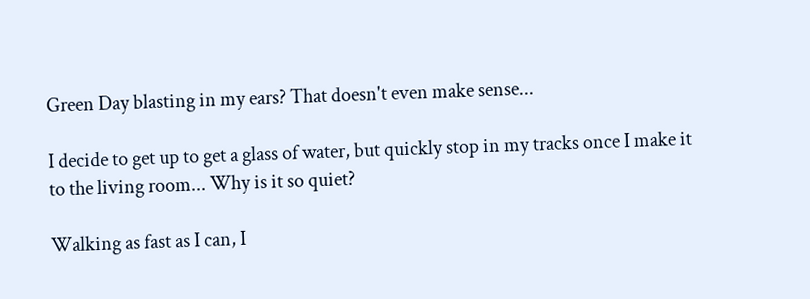Green Day blasting in my ears? That doesn't even make sense...

I decide to get up to get a glass of water, but quickly stop in my tracks once I make it to the living room... Why is it so quiet?

Walking as fast as I can, I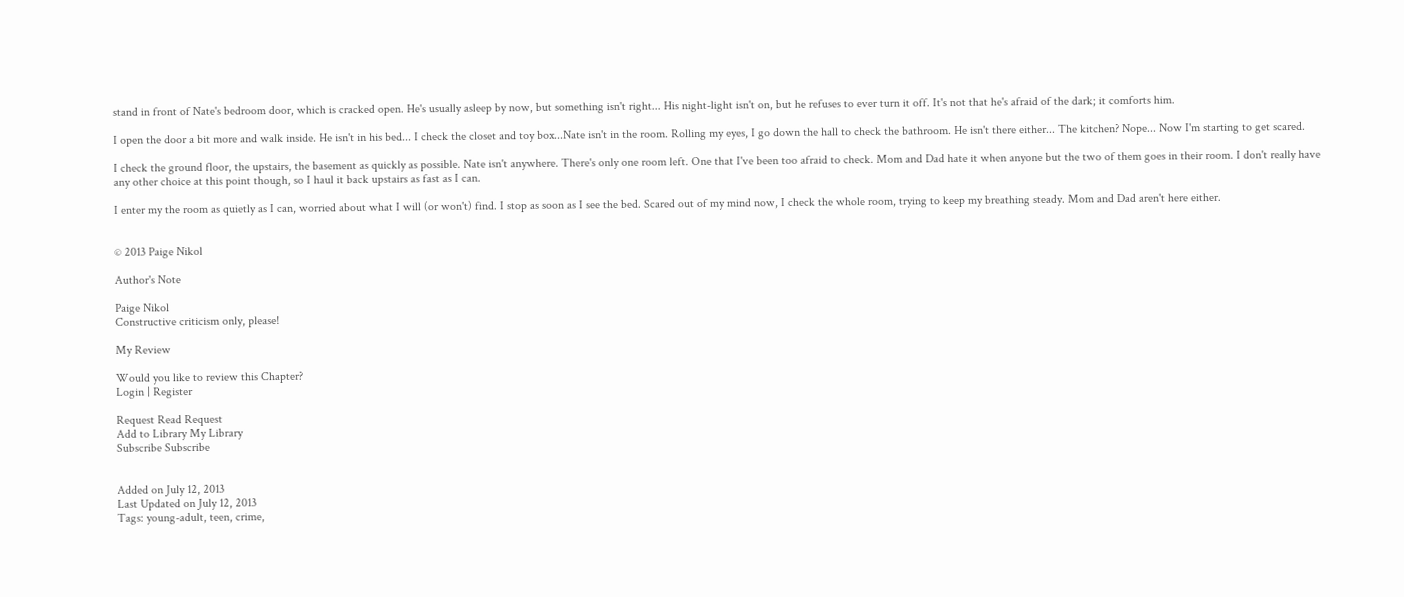stand in front of Nate's bedroom door, which is cracked open. He's usually asleep by now, but something isn't right... His night-light isn't on, but he refuses to ever turn it off. It's not that he's afraid of the dark; it comforts him.

I open the door a bit more and walk inside. He isn't in his bed... I check the closet and toy box...Nate isn't in the room. Rolling my eyes, I go down the hall to check the bathroom. He isn't there either... The kitchen? Nope... Now I'm starting to get scared.

I check the ground floor, the upstairs, the basement as quickly as possible. Nate isn't anywhere. There's only one room left. One that I've been too afraid to check. Mom and Dad hate it when anyone but the two of them goes in their room. I don't really have any other choice at this point though, so I haul it back upstairs as fast as I can.

I enter my the room as quietly as I can, worried about what I will (or won't) find. I stop as soon as I see the bed. Scared out of my mind now, I check the whole room, trying to keep my breathing steady. Mom and Dad aren't here either.


© 2013 Paige Nikol

Author's Note

Paige Nikol
Constructive criticism only, please!

My Review

Would you like to review this Chapter?
Login | Register

Request Read Request
Add to Library My Library
Subscribe Subscribe


Added on July 12, 2013
Last Updated on July 12, 2013
Tags: young-adult, teen, crime,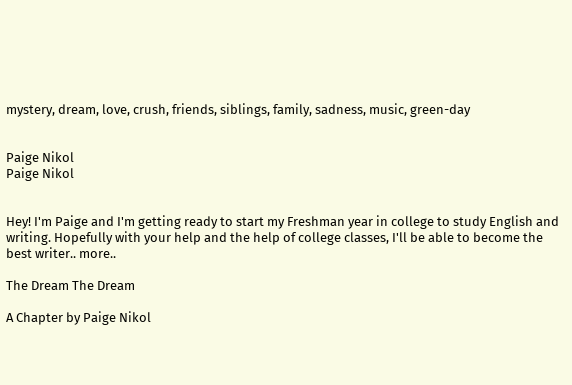mystery, dream, love, crush, friends, siblings, family, sadness, music, green-day


Paige Nikol
Paige Nikol


Hey! I'm Paige and I'm getting ready to start my Freshman year in college to study English and writing. Hopefully with your help and the help of college classes, I'll be able to become the best writer.. more..

The Dream The Dream

A Chapter by Paige Nikol